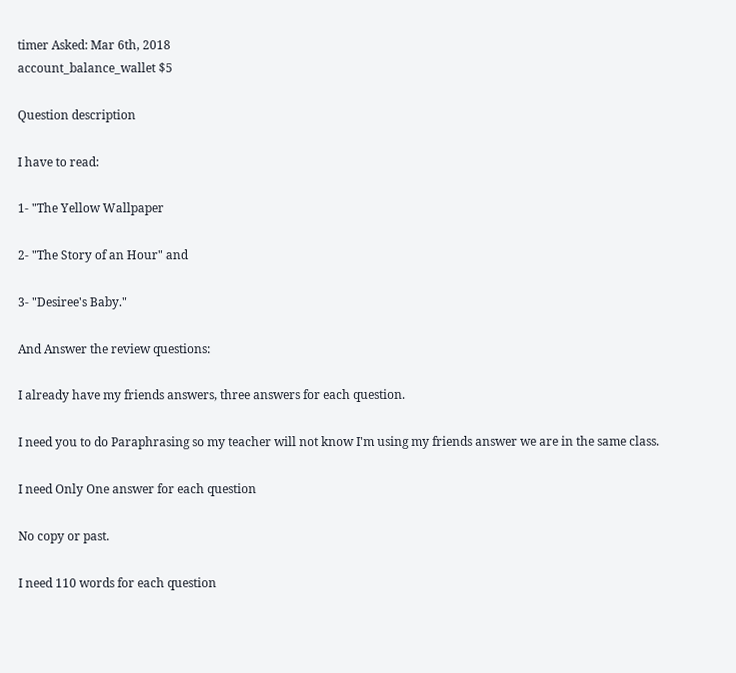timer Asked: Mar 6th, 2018
account_balance_wallet $5

Question description

I have to read:

1- "The Yellow Wallpaper

2- "The Story of an Hour" and

3- "Desiree's Baby."

And Answer the review questions:

I already have my friends answers, three answers for each question.

I need you to do Paraphrasing so my teacher will not know I'm using my friends answer we are in the same class.

I need Only One answer for each question

No copy or past.

I need 110 words for each question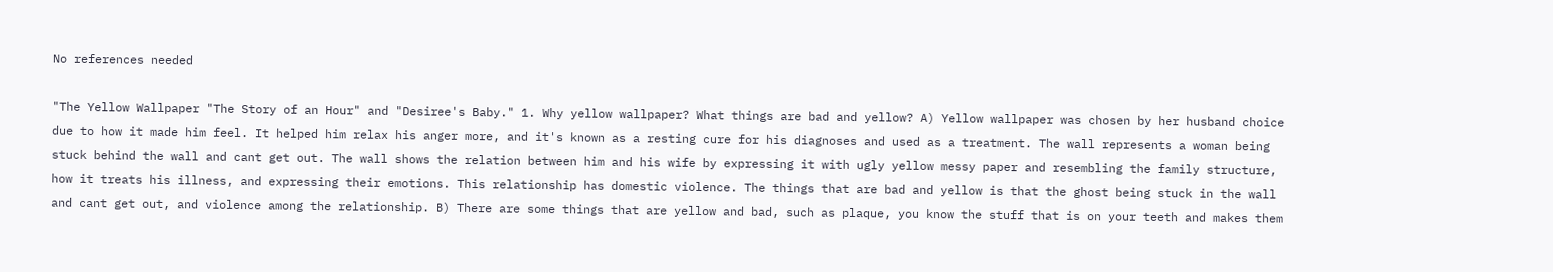No references needed

"The Yellow Wallpaper "The Story of an Hour" and "Desiree's Baby." 1. Why yellow wallpaper? What things are bad and yellow? A) Yellow wallpaper was chosen by her husband choice due to how it made him feel. It helped him relax his anger more, and it's known as a resting cure for his diagnoses and used as a treatment. The wall represents a woman being stuck behind the wall and cant get out. The wall shows the relation between him and his wife by expressing it with ugly yellow messy paper and resembling the family structure, how it treats his illness, and expressing their emotions. This relationship has domestic violence. The things that are bad and yellow is that the ghost being stuck in the wall and cant get out, and violence among the relationship. B) There are some things that are yellow and bad, such as plaque, you know the stuff that is on your teeth and makes them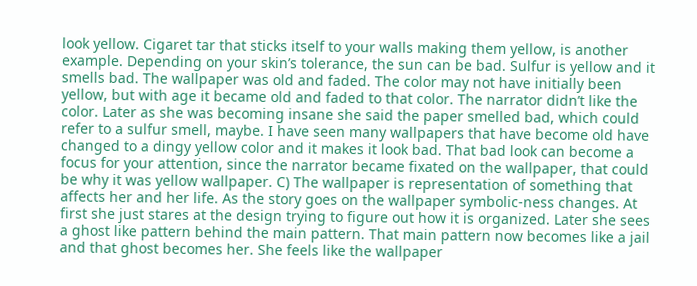look yellow. Cigaret tar that sticks itself to your walls making them yellow, is another example. Depending on your skin’s tolerance, the sun can be bad. Sulfur is yellow and it smells bad. The wallpaper was old and faded. The color may not have initially been yellow, but with age it became old and faded to that color. The narrator didn’t like the color. Later as she was becoming insane she said the paper smelled bad, which could refer to a sulfur smell, maybe. I have seen many wallpapers that have become old have changed to a dingy yellow color and it makes it look bad. That bad look can become a focus for your attention, since the narrator became fixated on the wallpaper, that could be why it was yellow wallpaper. C) The wallpaper is representation of something that affects her and her life. As the story goes on the wallpaper symbolic-ness changes. At first she just stares at the design trying to figure out how it is organized. Later she sees a ghost like pattern behind the main pattern. That main pattern now becomes like a jail and that ghost becomes her. She feels like the wallpaper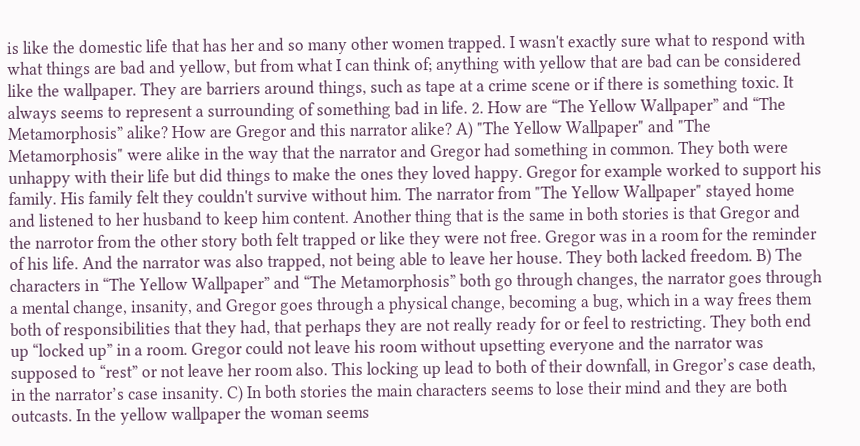is like the domestic life that has her and so many other women trapped. I wasn't exactly sure what to respond with what things are bad and yellow, but from what I can think of; anything with yellow that are bad can be considered like the wallpaper. They are barriers around things, such as tape at a crime scene or if there is something toxic. It always seems to represent a surrounding of something bad in life. 2. How are “The Yellow Wallpaper” and “The Metamorphosis” alike? How are Gregor and this narrator alike? A) "The Yellow Wallpaper" and "The Metamorphosis" were alike in the way that the narrator and Gregor had something in common. They both were unhappy with their life but did things to make the ones they loved happy. Gregor for example worked to support his family. His family felt they couldn't survive without him. The narrator from "The Yellow Wallpaper" stayed home and listened to her husband to keep him content. Another thing that is the same in both stories is that Gregor and the narrotor from the other story both felt trapped or like they were not free. Gregor was in a room for the reminder of his life. And the narrator was also trapped, not being able to leave her house. They both lacked freedom. B) The characters in “The Yellow Wallpaper” and “The Metamorphosis” both go through changes, the narrator goes through a mental change, insanity, and Gregor goes through a physical change, becoming a bug, which in a way frees them both of responsibilities that they had, that perhaps they are not really ready for or feel to restricting. They both end up “locked up” in a room. Gregor could not leave his room without upsetting everyone and the narrator was supposed to “rest” or not leave her room also. This locking up lead to both of their downfall, in Gregor’s case death, in the narrator’s case insanity. C) In both stories the main characters seems to lose their mind and they are both outcasts. In the yellow wallpaper the woman seems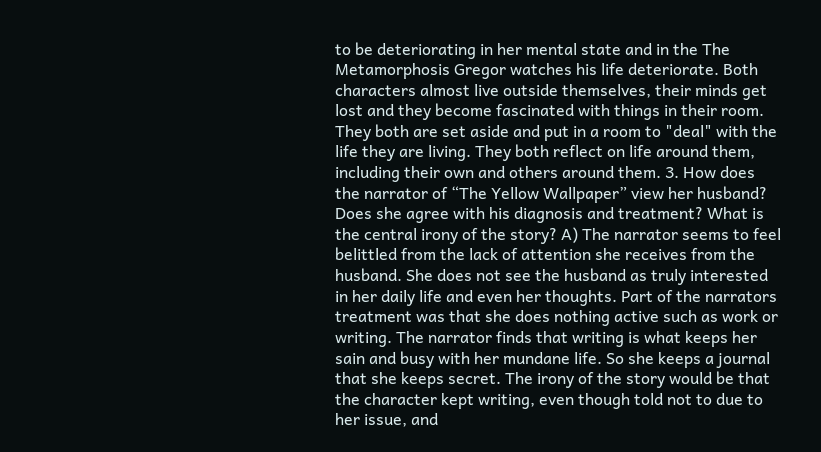to be deteriorating in her mental state and in the The Metamorphosis Gregor watches his life deteriorate. Both characters almost live outside themselves, their minds get lost and they become fascinated with things in their room. They both are set aside and put in a room to "deal" with the life they are living. They both reflect on life around them, including their own and others around them. 3. How does the narrator of “The Yellow Wallpaper” view her husband? Does she agree with his diagnosis and treatment? What is the central irony of the story? A) The narrator seems to feel belittled from the lack of attention she receives from the husband. She does not see the husband as truly interested in her daily life and even her thoughts. Part of the narrators treatment was that she does nothing active such as work or writing. The narrator finds that writing is what keeps her sain and busy with her mundane life. So she keeps a journal that she keeps secret. The irony of the story would be that the character kept writing, even though told not to due to her issue, and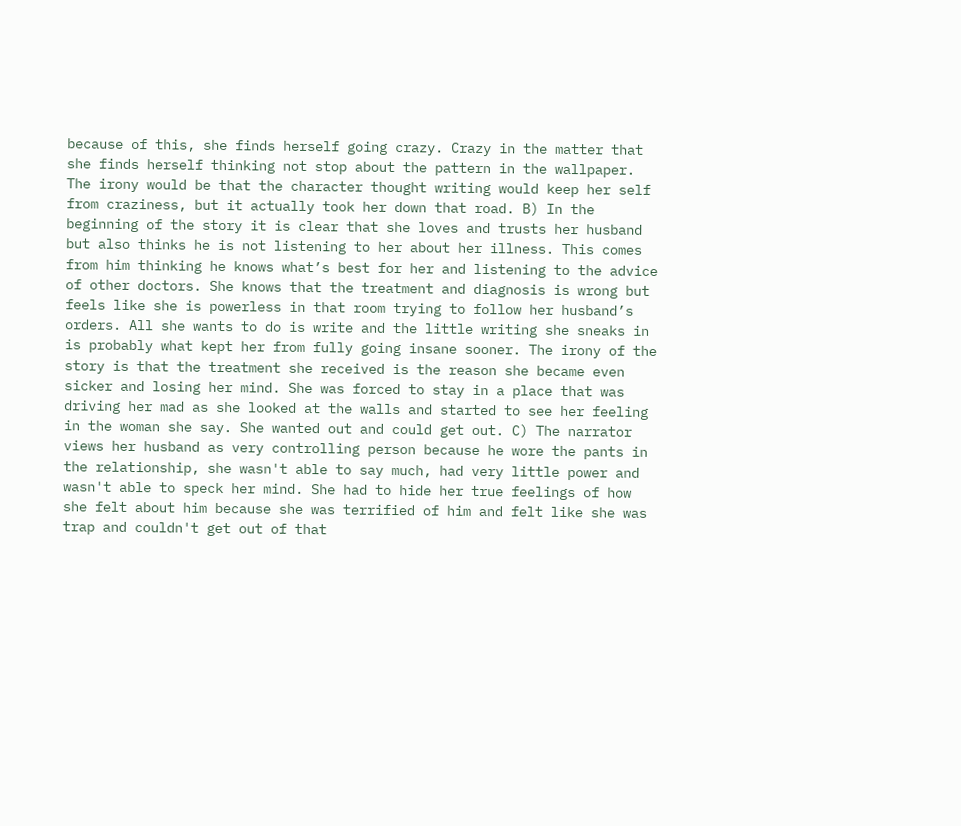because of this, she finds herself going crazy. Crazy in the matter that she finds herself thinking not stop about the pattern in the wallpaper. The irony would be that the character thought writing would keep her self from craziness, but it actually took her down that road. B) In the beginning of the story it is clear that she loves and trusts her husband but also thinks he is not listening to her about her illness. This comes from him thinking he knows what’s best for her and listening to the advice of other doctors. She knows that the treatment and diagnosis is wrong but feels like she is powerless in that room trying to follow her husband’s orders. All she wants to do is write and the little writing she sneaks in is probably what kept her from fully going insane sooner. The irony of the story is that the treatment she received is the reason she became even sicker and losing her mind. She was forced to stay in a place that was driving her mad as she looked at the walls and started to see her feeling in the woman she say. She wanted out and could get out. C) The narrator views her husband as very controlling person because he wore the pants in the relationship, she wasn't able to say much, had very little power and wasn't able to speck her mind. She had to hide her true feelings of how she felt about him because she was terrified of him and felt like she was trap and couldn't get out of that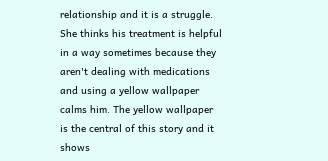relationship and it is a struggle. She thinks his treatment is helpful in a way sometimes because they aren't dealing with medications and using a yellow wallpaper calms him. The yellow wallpaper is the central of this story and it shows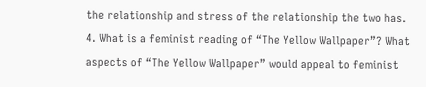the relationship and stress of the relationship the two has. 4. What is a feminist reading of “The Yellow Wallpaper”? What aspects of “The Yellow Wallpaper” would appeal to feminist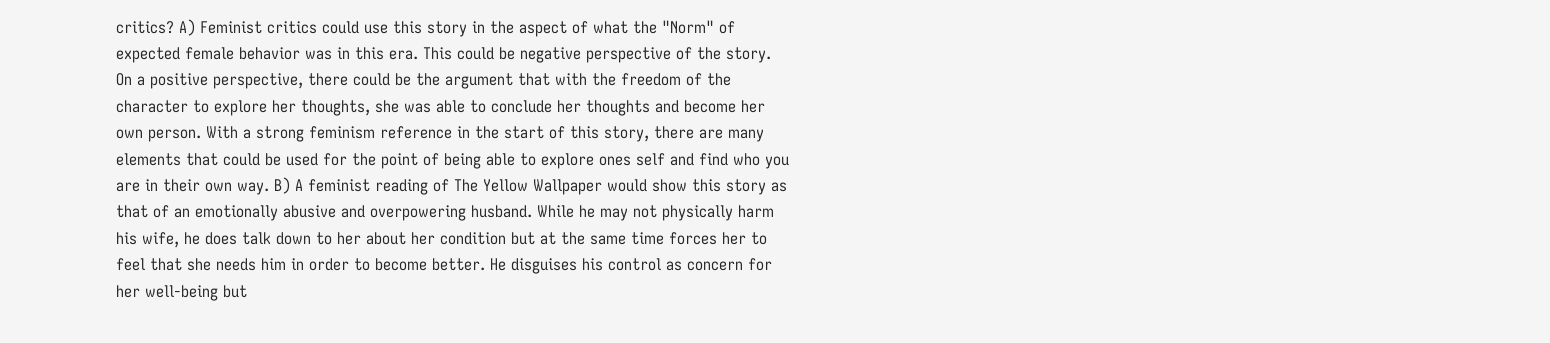critics? A) Feminist critics could use this story in the aspect of what the "Norm" of expected female behavior was in this era. This could be negative perspective of the story. On a positive perspective, there could be the argument that with the freedom of the character to explore her thoughts, she was able to conclude her thoughts and become her own person. With a strong feminism reference in the start of this story, there are many elements that could be used for the point of being able to explore ones self and find who you are in their own way. B) A feminist reading of The Yellow Wallpaper would show this story as that of an emotionally abusive and overpowering husband. While he may not physically harm his wife, he does talk down to her about her condition but at the same time forces her to feel that she needs him in order to become better. He disguises his control as concern for her well-being but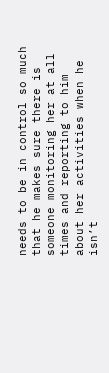needs to be in control so much that he makes sure there is someone monitoring her at all times and reporting to him about her activities when he isn’t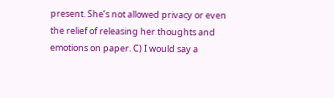present. She’s not allowed privacy or even the relief of releasing her thoughts and emotions on paper. C) I would say a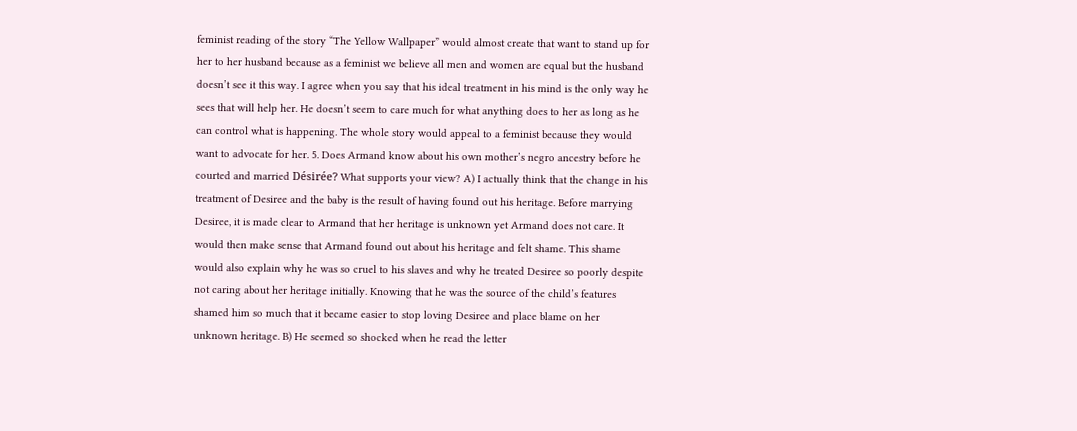feminist reading of the story “The Yellow Wallpaper” would almost create that want to stand up for her to her husband because as a feminist we believe all men and women are equal but the husband doesn’t see it this way. I agree when you say that his ideal treatment in his mind is the only way he sees that will help her. He doesn’t seem to care much for what anything does to her as long as he can control what is happening. The whole story would appeal to a feminist because they would want to advocate for her. 5. Does Armand know about his own mother’s negro ancestry before he courted and married Désirée? What supports your view? A) I actually think that the change in his treatment of Desiree and the baby is the result of having found out his heritage. Before marrying Desiree, it is made clear to Armand that her heritage is unknown yet Armand does not care. It would then make sense that Armand found out about his heritage and felt shame. This shame would also explain why he was so cruel to his slaves and why he treated Desiree so poorly despite not caring about her heritage initially. Knowing that he was the source of the child’s features shamed him so much that it became easier to stop loving Desiree and place blame on her unknown heritage. B) He seemed so shocked when he read the letter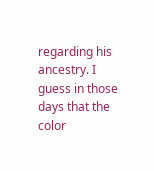regarding his ancestry. I guess in those days that the color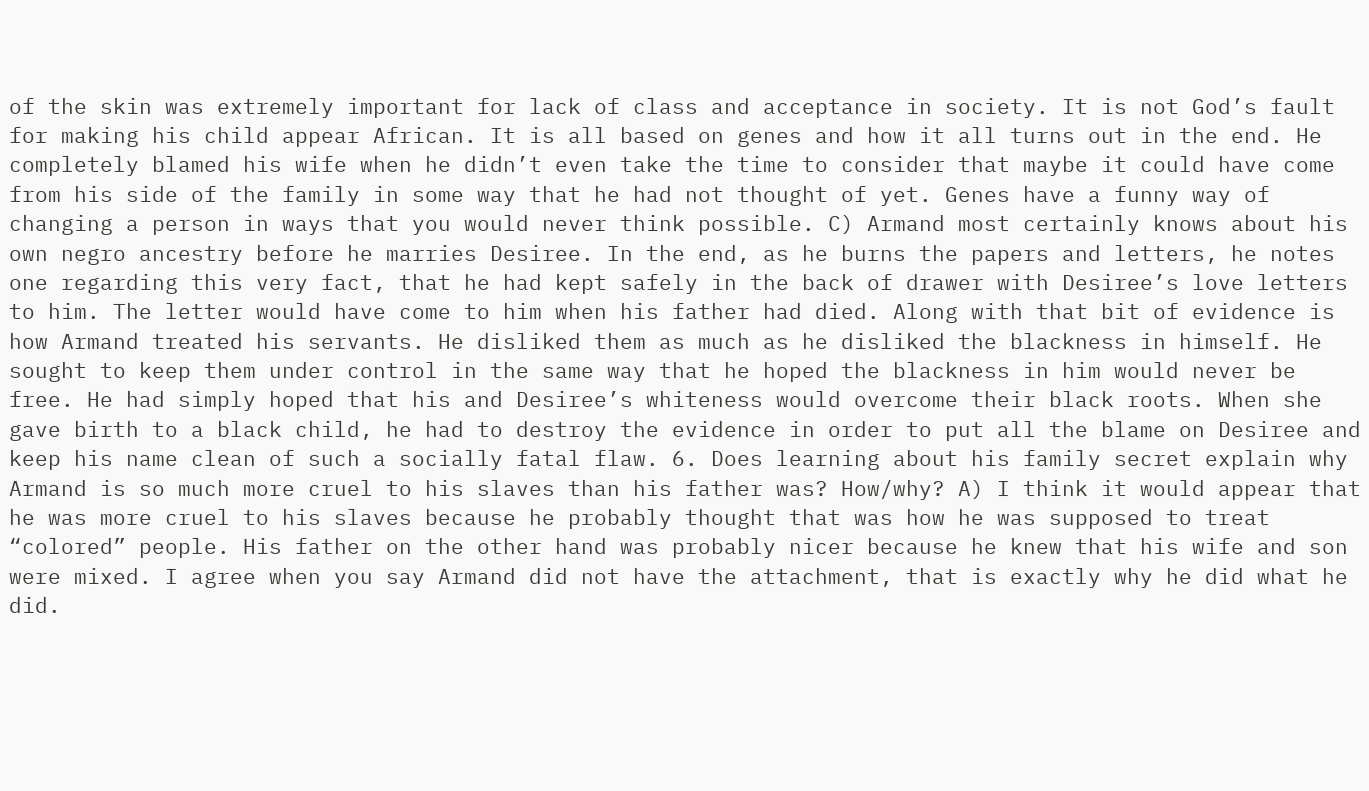of the skin was extremely important for lack of class and acceptance in society. It is not God’s fault for making his child appear African. It is all based on genes and how it all turns out in the end. He completely blamed his wife when he didn’t even take the time to consider that maybe it could have come from his side of the family in some way that he had not thought of yet. Genes have a funny way of changing a person in ways that you would never think possible. C) Armand most certainly knows about his own negro ancestry before he marries Desiree. In the end, as he burns the papers and letters, he notes one regarding this very fact, that he had kept safely in the back of drawer with Desiree’s love letters to him. The letter would have come to him when his father had died. Along with that bit of evidence is how Armand treated his servants. He disliked them as much as he disliked the blackness in himself. He sought to keep them under control in the same way that he hoped the blackness in him would never be free. He had simply hoped that his and Desiree’s whiteness would overcome their black roots. When she gave birth to a black child, he had to destroy the evidence in order to put all the blame on Desiree and keep his name clean of such a socially fatal flaw. 6. Does learning about his family secret explain why Armand is so much more cruel to his slaves than his father was? How/why? A) I think it would appear that he was more cruel to his slaves because he probably thought that was how he was supposed to treat “colored” people. His father on the other hand was probably nicer because he knew that his wife and son were mixed. I agree when you say Armand did not have the attachment, that is exactly why he did what he did.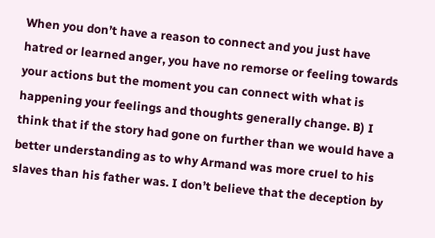When you don’t have a reason to connect and you just have hatred or learned anger, you have no remorse or feeling towards your actions but the moment you can connect with what is happening your feelings and thoughts generally change. B) I think that if the story had gone on further than we would have a better understanding as to why Armand was more cruel to his slaves than his father was. I don’t believe that the deception by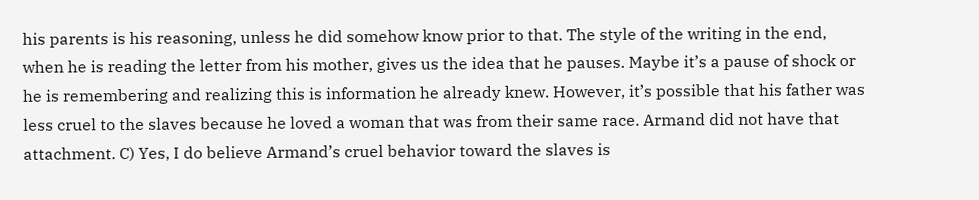his parents is his reasoning, unless he did somehow know prior to that. The style of the writing in the end, when he is reading the letter from his mother, gives us the idea that he pauses. Maybe it’s a pause of shock or he is remembering and realizing this is information he already knew. However, it’s possible that his father was less cruel to the slaves because he loved a woman that was from their same race. Armand did not have that attachment. C) Yes, I do believe Armand’s cruel behavior toward the slaves is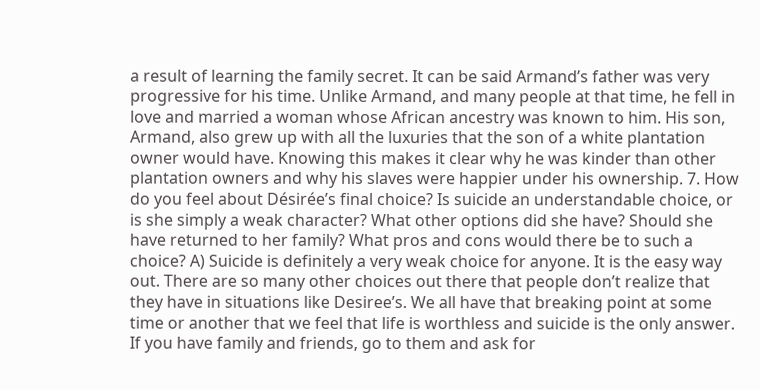a result of learning the family secret. It can be said Armand’s father was very progressive for his time. Unlike Armand, and many people at that time, he fell in love and married a woman whose African ancestry was known to him. His son, Armand, also grew up with all the luxuries that the son of a white plantation owner would have. Knowing this makes it clear why he was kinder than other plantation owners and why his slaves were happier under his ownership. 7. How do you feel about Désirée’s final choice? Is suicide an understandable choice, or is she simply a weak character? What other options did she have? Should she have returned to her family? What pros and cons would there be to such a choice? A) Suicide is definitely a very weak choice for anyone. It is the easy way out. There are so many other choices out there that people don’t realize that they have in situations like Desiree’s. We all have that breaking point at some time or another that we feel that life is worthless and suicide is the only answer. If you have family and friends, go to them and ask for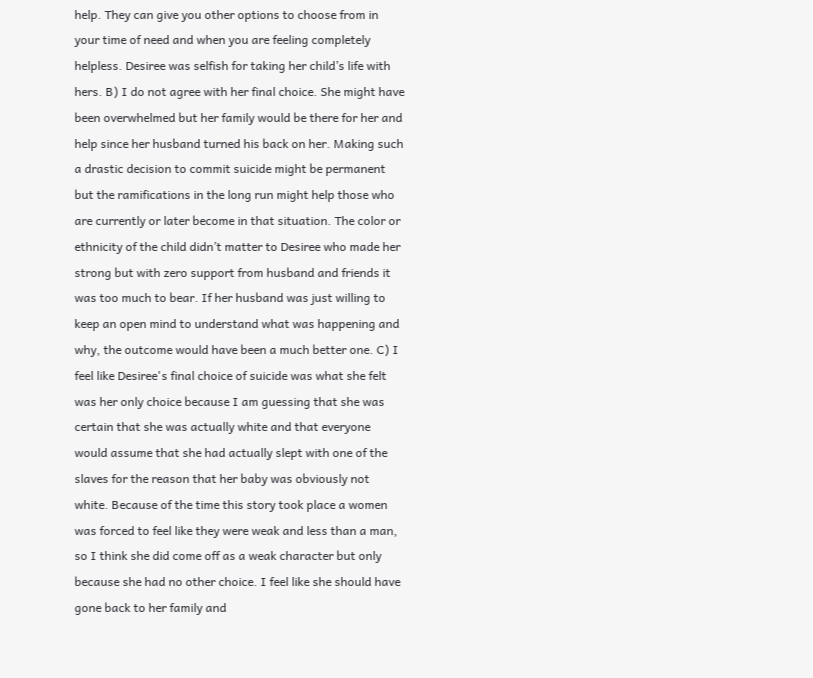help. They can give you other options to choose from in your time of need and when you are feeling completely helpless. Desiree was selfish for taking her child’s life with hers. B) I do not agree with her final choice. She might have been overwhelmed but her family would be there for her and help since her husband turned his back on her. Making such a drastic decision to commit suicide might be permanent but the ramifications in the long run might help those who are currently or later become in that situation. The color or ethnicity of the child didn’t matter to Desiree who made her strong but with zero support from husband and friends it was too much to bear. If her husband was just willing to keep an open mind to understand what was happening and why, the outcome would have been a much better one. C) I feel like Desiree's final choice of suicide was what she felt was her only choice because I am guessing that she was certain that she was actually white and that everyone would assume that she had actually slept with one of the slaves for the reason that her baby was obviously not white. Because of the time this story took place a women was forced to feel like they were weak and less than a man, so I think she did come off as a weak character but only because she had no other choice. I feel like she should have gone back to her family and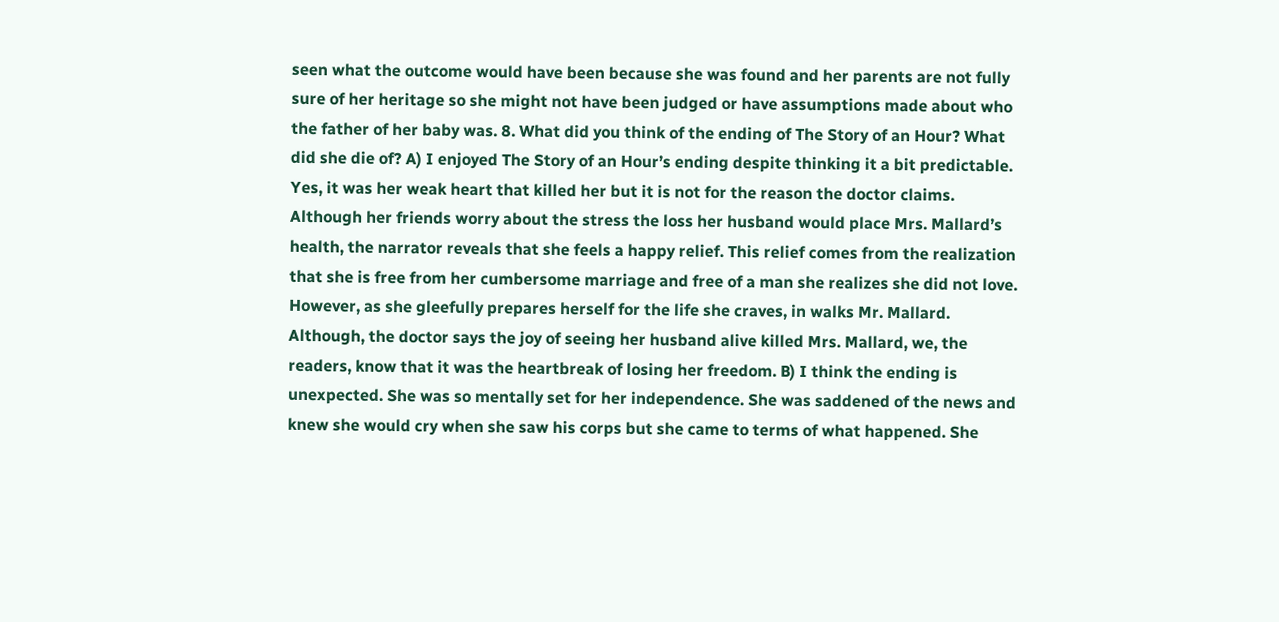seen what the outcome would have been because she was found and her parents are not fully sure of her heritage so she might not have been judged or have assumptions made about who the father of her baby was. 8. What did you think of the ending of The Story of an Hour? What did she die of? A) I enjoyed The Story of an Hour’s ending despite thinking it a bit predictable. Yes, it was her weak heart that killed her but it is not for the reason the doctor claims. Although her friends worry about the stress the loss her husband would place Mrs. Mallard’s health, the narrator reveals that she feels a happy relief. This relief comes from the realization that she is free from her cumbersome marriage and free of a man she realizes she did not love. However, as she gleefully prepares herself for the life she craves, in walks Mr. Mallard. Although, the doctor says the joy of seeing her husband alive killed Mrs. Mallard, we, the readers, know that it was the heartbreak of losing her freedom. B) I think the ending is unexpected. She was so mentally set for her independence. She was saddened of the news and knew she would cry when she saw his corps but she came to terms of what happened. She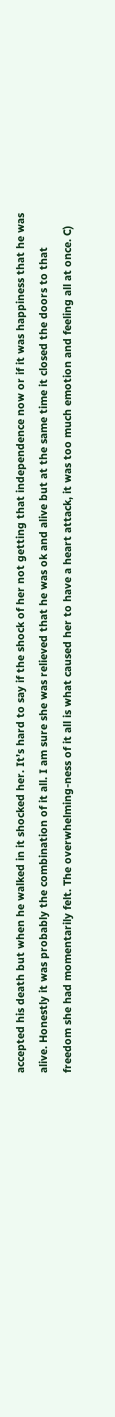accepted his death but when he walked in it shocked her. It’s hard to say if the shock of her not getting that independence now or if it was happiness that he was alive. Honestly it was probably the combination of it all. I am sure she was relieved that he was ok and alive but at the same time it closed the doors to that freedom she had momentarily felt. The overwhelming-ness of it all is what caused her to have a heart attack, it was too much emotion and feeling all at once. C)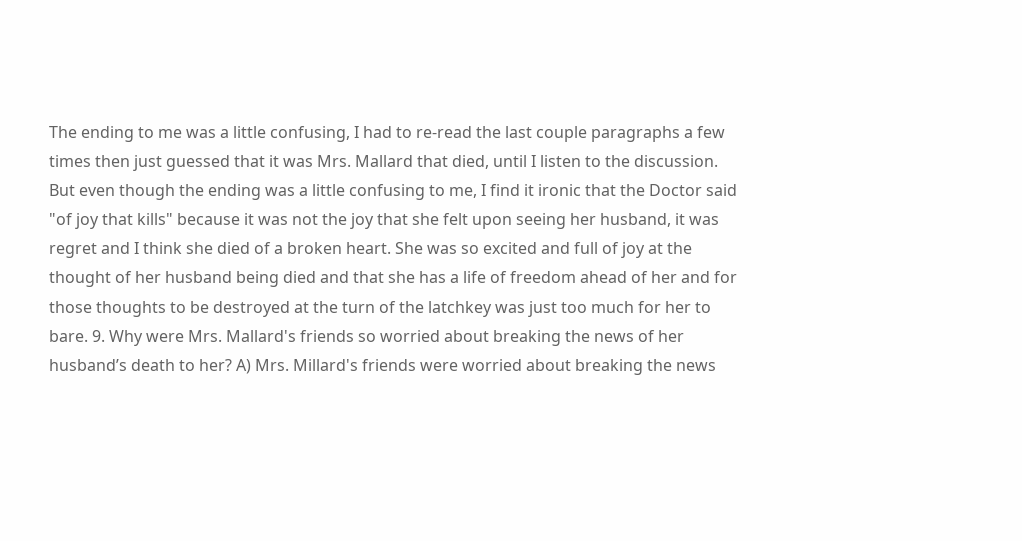The ending to me was a little confusing, I had to re-read the last couple paragraphs a few times then just guessed that it was Mrs. Mallard that died, until I listen to the discussion. But even though the ending was a little confusing to me, I find it ironic that the Doctor said "of joy that kills" because it was not the joy that she felt upon seeing her husband, it was regret and I think she died of a broken heart. She was so excited and full of joy at the thought of her husband being died and that she has a life of freedom ahead of her and for those thoughts to be destroyed at the turn of the latchkey was just too much for her to bare. 9. Why were Mrs. Mallard's friends so worried about breaking the news of her husband’s death to her? A) Mrs. Millard's friends were worried about breaking the news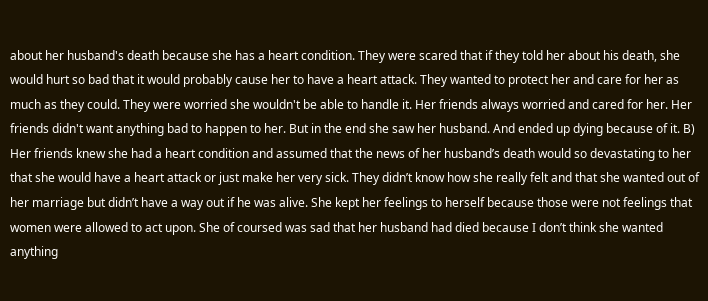about her husband's death because she has a heart condition. They were scared that if they told her about his death, she would hurt so bad that it would probably cause her to have a heart attack. They wanted to protect her and care for her as much as they could. They were worried she wouldn't be able to handle it. Her friends always worried and cared for her. Her friends didn't want anything bad to happen to her. But in the end she saw her husband. And ended up dying because of it. B) Her friends knew she had a heart condition and assumed that the news of her husband’s death would so devastating to her that she would have a heart attack or just make her very sick. They didn’t know how she really felt and that she wanted out of her marriage but didn’t have a way out if he was alive. She kept her feelings to herself because those were not feelings that women were allowed to act upon. She of coursed was sad that her husband had died because I don’t think she wanted anything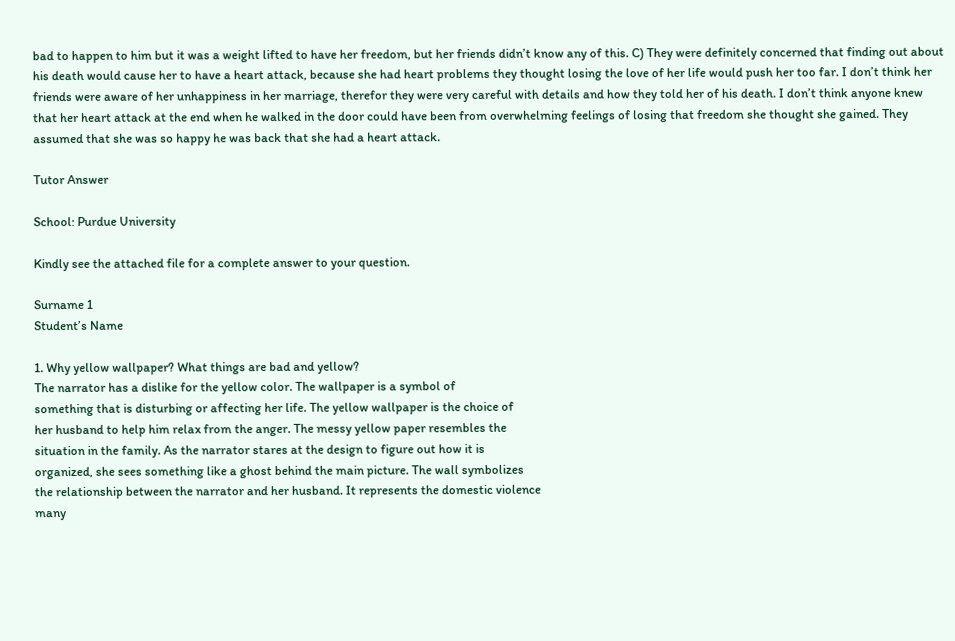bad to happen to him but it was a weight lifted to have her freedom, but her friends didn’t know any of this. C) They were definitely concerned that finding out about his death would cause her to have a heart attack, because she had heart problems they thought losing the love of her life would push her too far. I don’t think her friends were aware of her unhappiness in her marriage, therefor they were very careful with details and how they told her of his death. I don’t think anyone knew that her heart attack at the end when he walked in the door could have been from overwhelming feelings of losing that freedom she thought she gained. They assumed that she was so happy he was back that she had a heart attack.

Tutor Answer

School: Purdue University

Kindly see the attached file for a complete answer to your question.

Surname 1
Student’s Name

1. Why yellow wallpaper? What things are bad and yellow?
The narrator has a dislike for the yellow color. The wallpaper is a symbol of
something that is disturbing or affecting her life. The yellow wallpaper is the choice of
her husband to help him relax from the anger. The messy yellow paper resembles the
situation in the family. As the narrator stares at the design to figure out how it is
organized, she sees something like a ghost behind the main picture. The wall symbolizes
the relationship between the narrator and her husband. It represents the domestic violence
many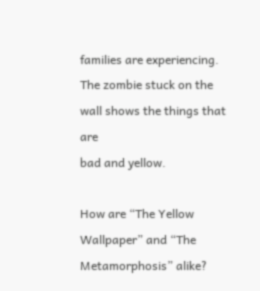families are experiencing. The zombie stuck on the wall shows the things that are
bad and yellow.

How are “The Yellow Wallpaper” and “The Metamorphosis” alike?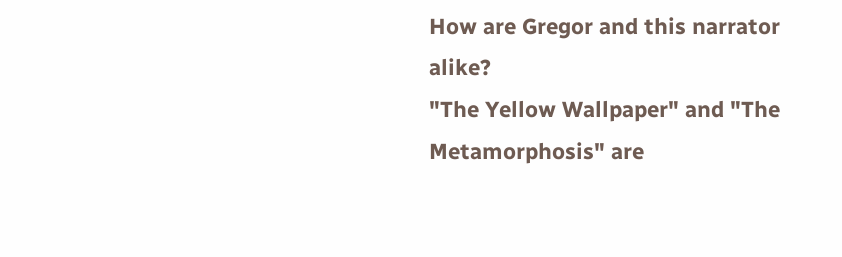How are Gregor and this narrator alike?
"The Yellow Wallpaper" and "The Metamorphosis" are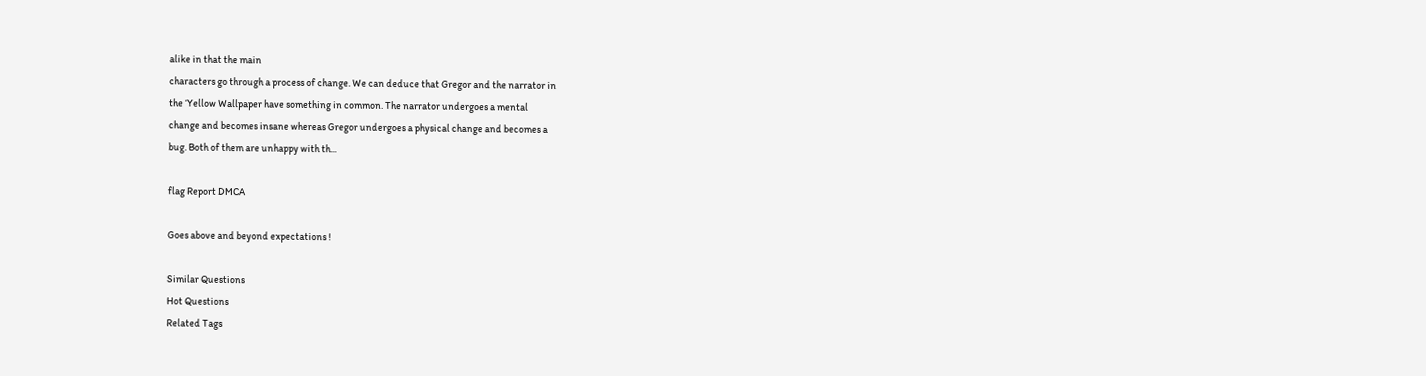alike in that the main
characters go through a process of change. We can deduce that Gregor and the narrator in
the ‘Yellow Wallpaper have something in common. The narrator undergoes a mental
change and becomes insane whereas Gregor undergoes a physical change and becomes a
bug. Both of them are unhappy with th...

flag Report DMCA

Goes above and beyond expectations !

Similar Questions
Hot Questions
Related Tags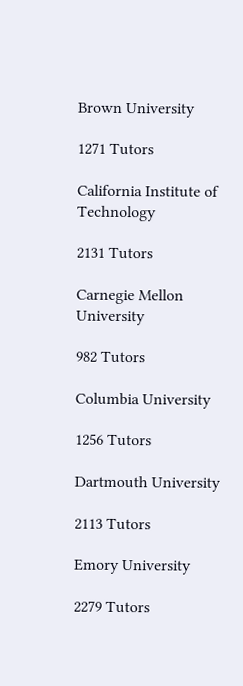Brown University

1271 Tutors

California Institute of Technology

2131 Tutors

Carnegie Mellon University

982 Tutors

Columbia University

1256 Tutors

Dartmouth University

2113 Tutors

Emory University

2279 Tutors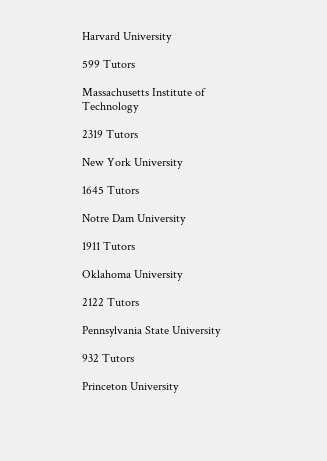Harvard University

599 Tutors

Massachusetts Institute of Technology

2319 Tutors

New York University

1645 Tutors

Notre Dam University

1911 Tutors

Oklahoma University

2122 Tutors

Pennsylvania State University

932 Tutors

Princeton University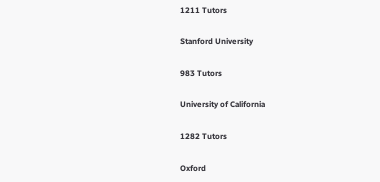1211 Tutors

Stanford University

983 Tutors

University of California

1282 Tutors

Oxford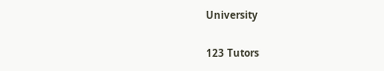University

123 Tutors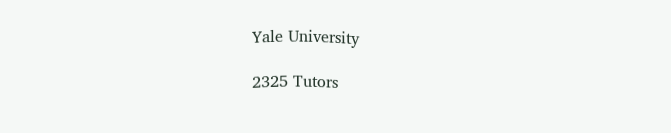Yale University

2325 Tutors